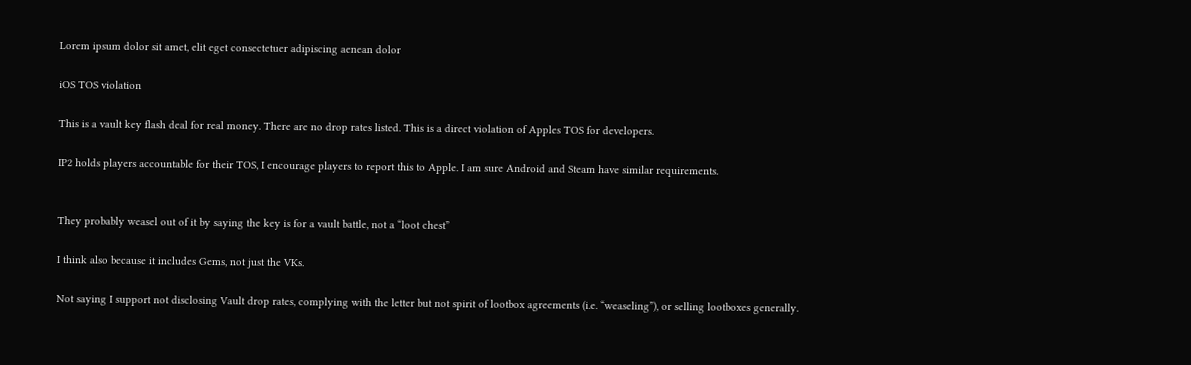Lorem ipsum dolor sit amet, elit eget consectetuer adipiscing aenean dolor

iOS TOS violation

This is a vault key flash deal for real money. There are no drop rates listed. This is a direct violation of Apples TOS for developers.

IP2 holds players accountable for their TOS, I encourage players to report this to Apple. I am sure Android and Steam have similar requirements.


They probably weasel out of it by saying the key is for a vault battle, not a “loot chest”

I think also because it includes Gems, not just the VKs.

Not saying I support not disclosing Vault drop rates, complying with the letter but not spirit of lootbox agreements (i.e. “weaseling”), or selling lootboxes generally.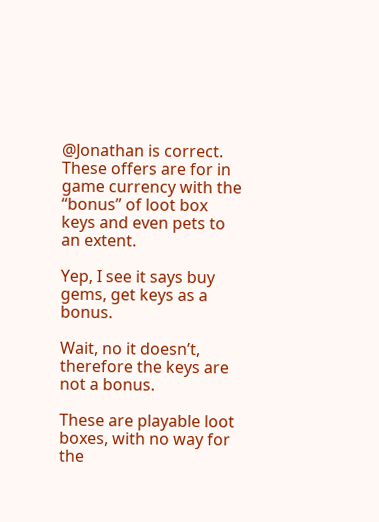@Jonathan is correct. These offers are for in game currency with the “bonus” of loot box keys and even pets to an extent.

Yep, I see it says buy gems, get keys as a bonus.

Wait, no it doesn’t, therefore the keys are not a bonus.

These are playable loot boxes, with no way for the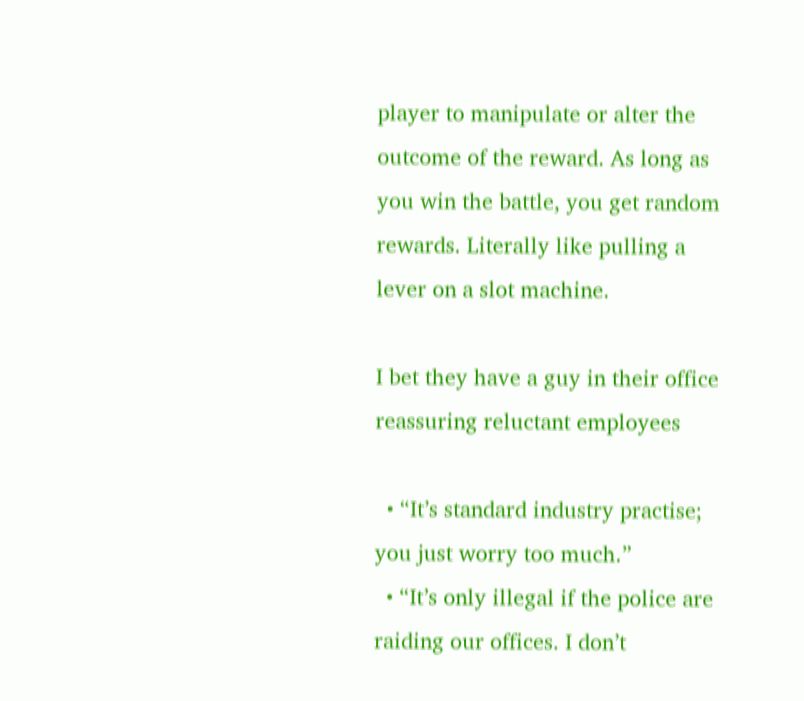player to manipulate or alter the outcome of the reward. As long as you win the battle, you get random rewards. Literally like pulling a lever on a slot machine.

I bet they have a guy in their office reassuring reluctant employees

  • “It’s standard industry practise; you just worry too much.”
  • “It’s only illegal if the police are raiding our offices. I don’t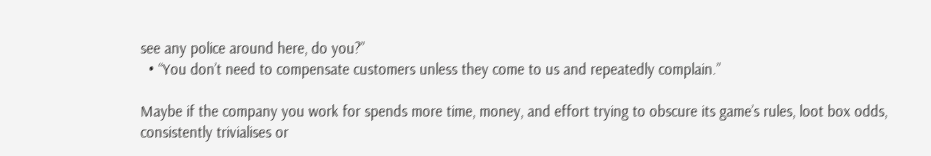see any police around here, do you?”
  • “You don’t need to compensate customers unless they come to us and repeatedly complain.”

Maybe if the company you work for spends more time, money, and effort trying to obscure its game’s rules, loot box odds, consistently trivialises or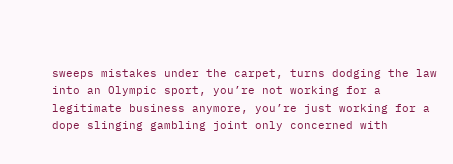sweeps mistakes under the carpet, turns dodging the law into an Olympic sport, you’re not working for a legitimate business anymore, you’re just working for a dope slinging gambling joint only concerned with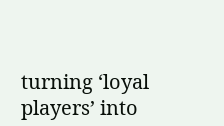turning ‘loyal players’ into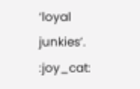‘loyal junkies’. :joy_cat: